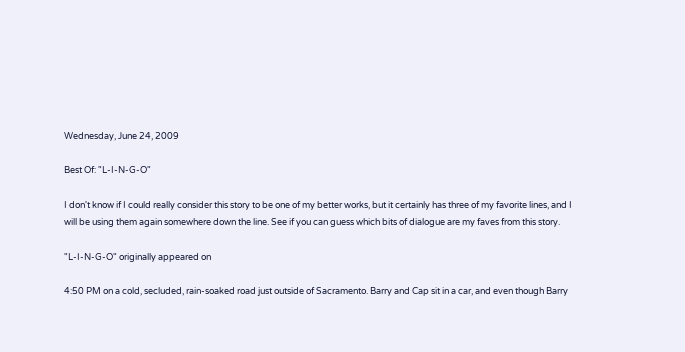Wednesday, June 24, 2009

Best Of: "L-I-N-G-O"

I don't know if I could really consider this story to be one of my better works, but it certainly has three of my favorite lines, and I will be using them again somewhere down the line. See if you can guess which bits of dialogue are my faves from this story.

"L-I-N-G-O" originally appeared on

4:50 PM on a cold, secluded, rain-soaked road just outside of Sacramento. Barry and Cap sit in a car, and even though Barry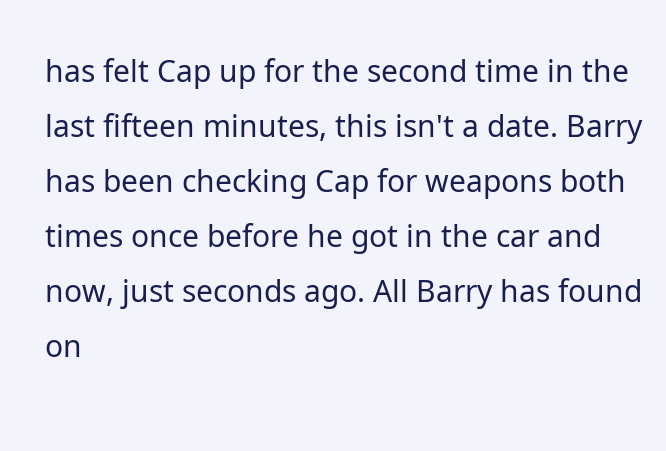has felt Cap up for the second time in the last fifteen minutes, this isn't a date. Barry has been checking Cap for weapons both times once before he got in the car and now, just seconds ago. All Barry has found on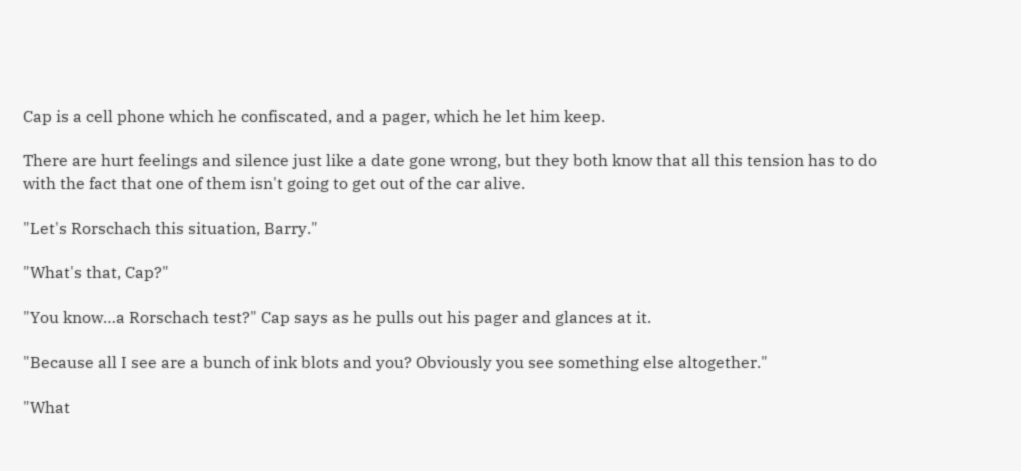Cap is a cell phone which he confiscated, and a pager, which he let him keep.

There are hurt feelings and silence just like a date gone wrong, but they both know that all this tension has to do with the fact that one of them isn't going to get out of the car alive.

"Let's Rorschach this situation, Barry."

"What's that, Cap?"

"You know…a Rorschach test?" Cap says as he pulls out his pager and glances at it.

"Because all I see are a bunch of ink blots and you? Obviously you see something else altogether."

"What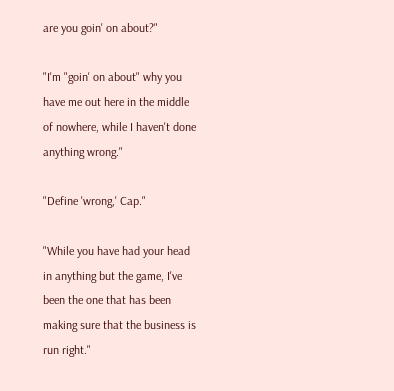are you goin' on about?"

"I'm "goin' on about" why you have me out here in the middle of nowhere, while I haven't done anything wrong."

"Define 'wrong,' Cap."

"While you have had your head in anything but the game, I've been the one that has been making sure that the business is run right."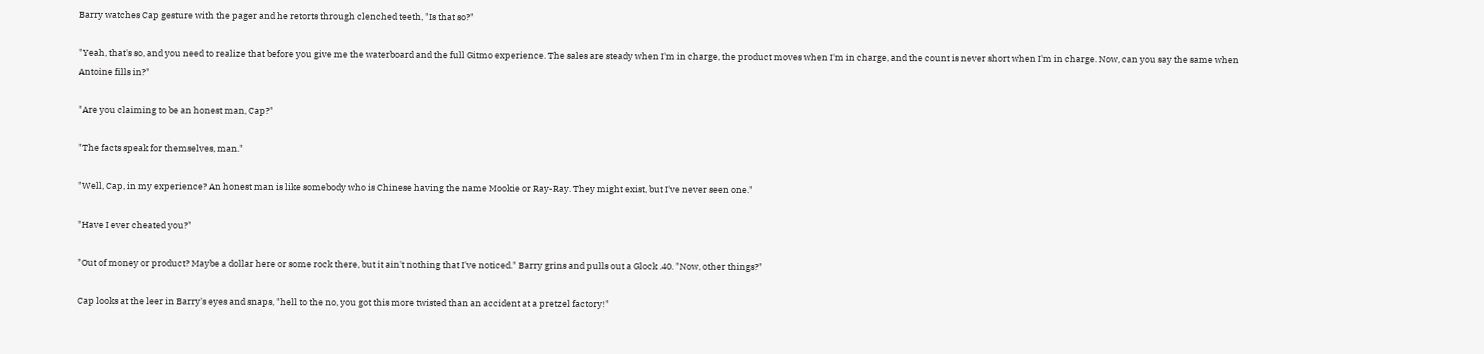Barry watches Cap gesture with the pager and he retorts through clenched teeth, "Is that so?"

"Yeah, that's so, and you need to realize that before you give me the waterboard and the full Gitmo experience. The sales are steady when I'm in charge, the product moves when I'm in charge, and the count is never short when I'm in charge. Now, can you say the same when Antoine fills in?"

"Are you claiming to be an honest man, Cap?"

"The facts speak for themselves, man."

"Well, Cap, in my experience? An honest man is like somebody who is Chinese having the name Mookie or Ray-Ray. They might exist, but I've never seen one."

"Have I ever cheated you?"

"Out of money or product? Maybe a dollar here or some rock there, but it ain't nothing that I've noticed." Barry grins and pulls out a Glock .40. "Now, other things?"

Cap looks at the leer in Barry's eyes and snaps, "hell to the no, you got this more twisted than an accident at a pretzel factory!"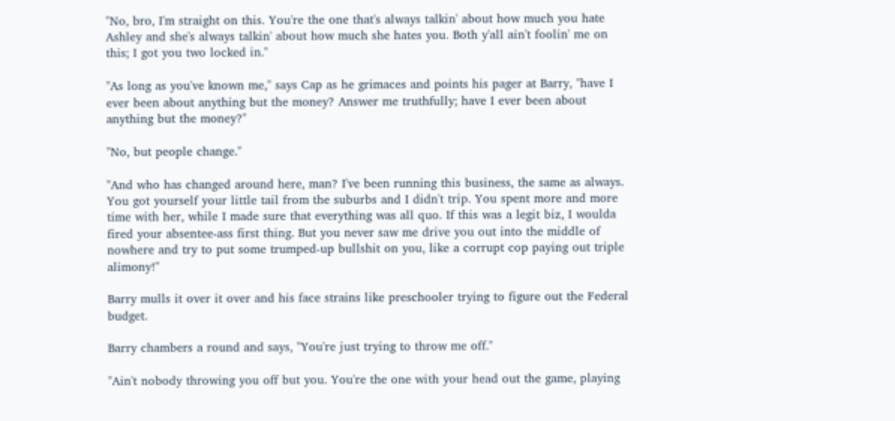"No, bro, I'm straight on this. You're the one that's always talkin' about how much you hate Ashley and she's always talkin' about how much she hates you. Both y'all ain't foolin' me on this; I got you two locked in."

"As long as you've known me," says Cap as he grimaces and points his pager at Barry, "have I ever been about anything but the money? Answer me truthfully; have I ever been about anything but the money?"

"No, but people change."

"And who has changed around here, man? I've been running this business, the same as always. You got yourself your little tail from the suburbs and I didn't trip. You spent more and more time with her, while I made sure that everything was all quo. If this was a legit biz, I woulda fired your absentee-ass first thing. But you never saw me drive you out into the middle of nowhere and try to put some trumped-up bullshit on you, like a corrupt cop paying out triple alimony!"

Barry mulls it over it over and his face strains like preschooler trying to figure out the Federal budget.

Barry chambers a round and says, "You're just trying to throw me off."

"Ain't nobody throwing you off but you. You're the one with your head out the game, playing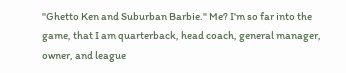"Ghetto Ken and Suburban Barbie." Me? I'm so far into the game, that I am quarterback, head coach, general manager, owner, and league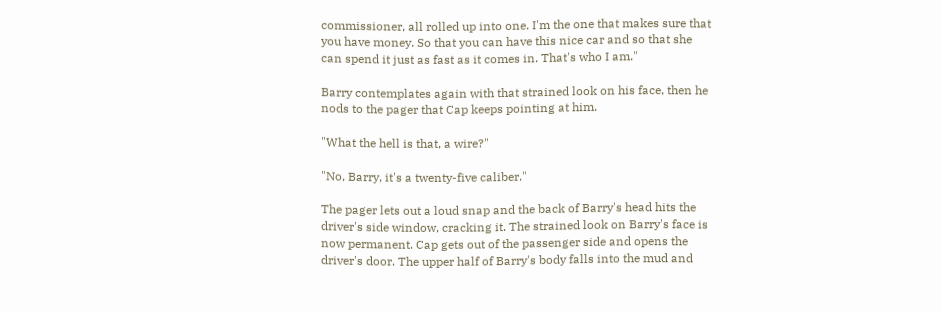commissioner, all rolled up into one. I'm the one that makes sure that you have money. So that you can have this nice car and so that she can spend it just as fast as it comes in. That's who I am."

Barry contemplates again with that strained look on his face, then he nods to the pager that Cap keeps pointing at him.

"What the hell is that, a wire?"

"No, Barry, it's a twenty-five caliber."

The pager lets out a loud snap and the back of Barry's head hits the driver's side window, cracking it. The strained look on Barry's face is now permanent. Cap gets out of the passenger side and opens the driver's door. The upper half of Barry's body falls into the mud and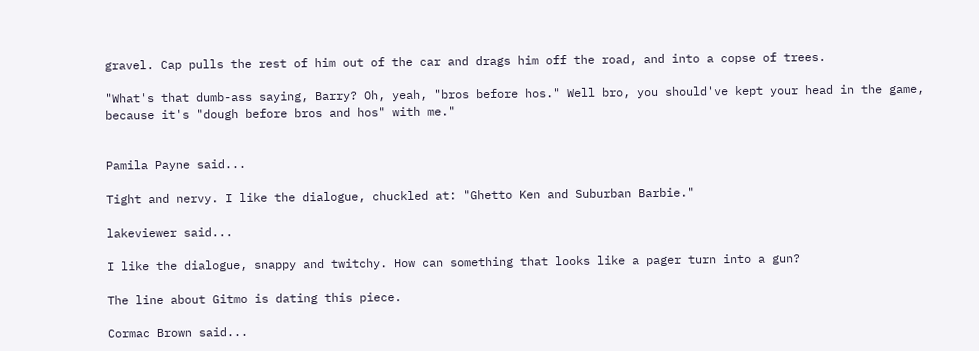gravel. Cap pulls the rest of him out of the car and drags him off the road, and into a copse of trees.

"What's that dumb-ass saying, Barry? Oh, yeah, "bros before hos." Well bro, you should've kept your head in the game, because it's "dough before bros and hos" with me."


Pamila Payne said...

Tight and nervy. I like the dialogue, chuckled at: "Ghetto Ken and Suburban Barbie."

lakeviewer said...

I like the dialogue, snappy and twitchy. How can something that looks like a pager turn into a gun?

The line about Gitmo is dating this piece.

Cormac Brown said...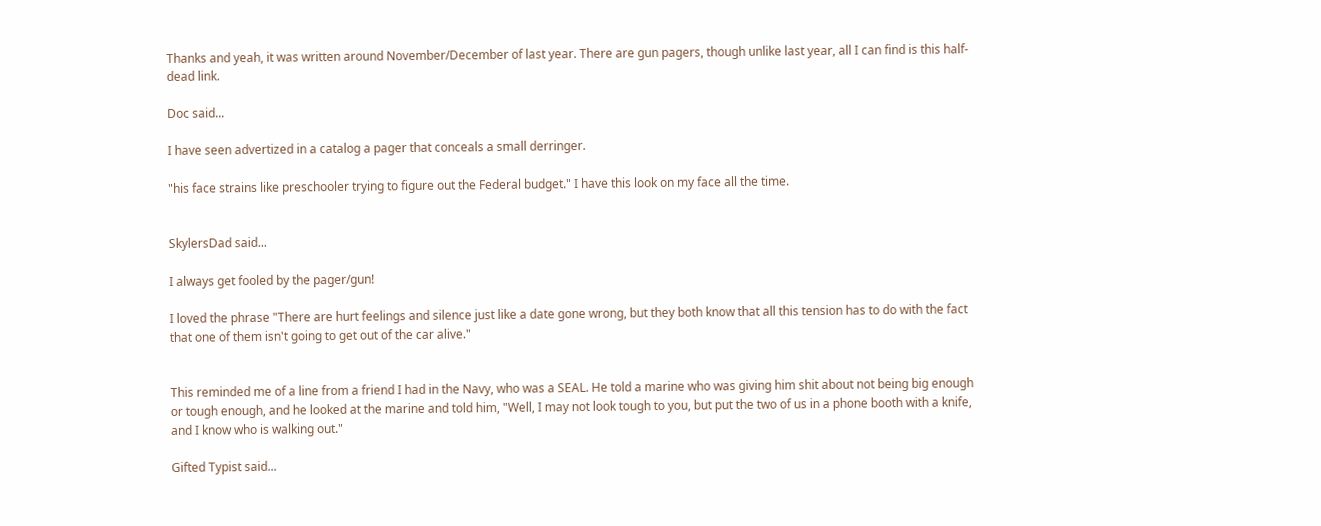Thanks and yeah, it was written around November/December of last year. There are gun pagers, though unlike last year, all I can find is this half-dead link.

Doc said...

I have seen advertized in a catalog a pager that conceals a small derringer.

"his face strains like preschooler trying to figure out the Federal budget." I have this look on my face all the time.


SkylersDad said...

I always get fooled by the pager/gun!

I loved the phrase "There are hurt feelings and silence just like a date gone wrong, but they both know that all this tension has to do with the fact that one of them isn't going to get out of the car alive."


This reminded me of a line from a friend I had in the Navy, who was a SEAL. He told a marine who was giving him shit about not being big enough or tough enough, and he looked at the marine and told him, "Well, I may not look tough to you, but put the two of us in a phone booth with a knife, and I know who is walking out."

Gifted Typist said...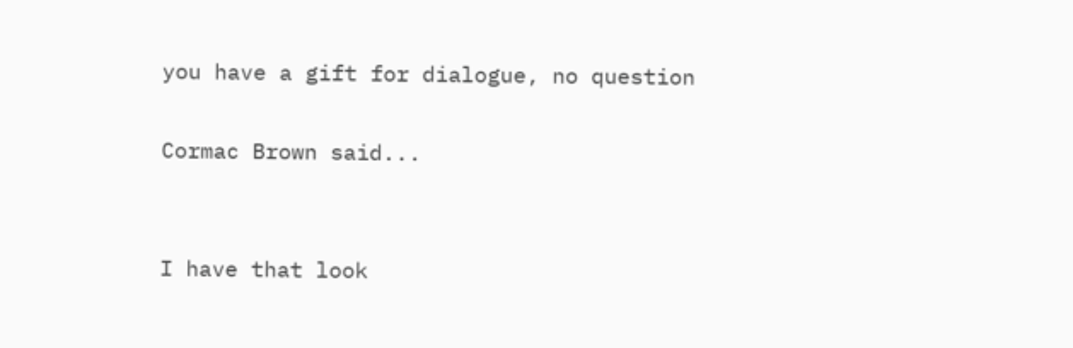you have a gift for dialogue, no question

Cormac Brown said...


I have that look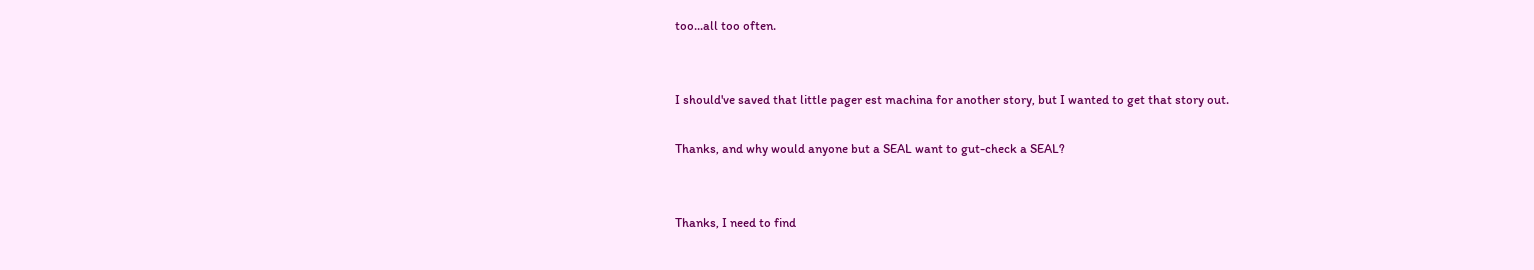too...all too often.


I should've saved that little pager est machina for another story, but I wanted to get that story out.

Thanks, and why would anyone but a SEAL want to gut-check a SEAL?


Thanks, I need to find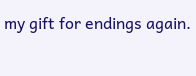my gift for endings again.